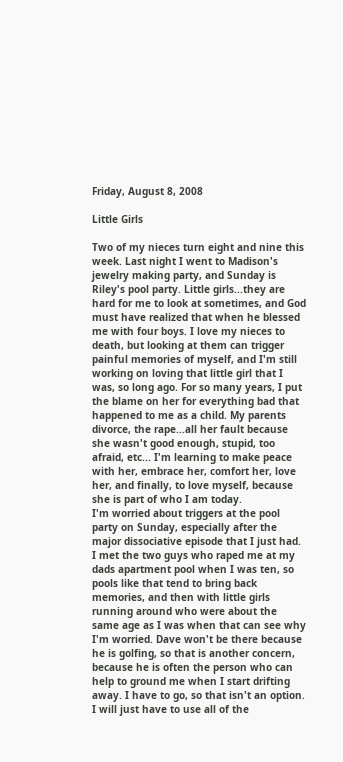Friday, August 8, 2008

Little Girls

Two of my nieces turn eight and nine this week. Last night I went to Madison's jewelry making party, and Sunday is Riley's pool party. Little girls...they are hard for me to look at sometimes, and God must have realized that when he blessed me with four boys. I love my nieces to death, but looking at them can trigger painful memories of myself, and I'm still working on loving that little girl that I was, so long ago. For so many years, I put the blame on her for everything bad that happened to me as a child. My parents divorce, the rape...all her fault because she wasn't good enough, stupid, too afraid, etc... I'm learning to make peace with her, embrace her, comfort her, love her, and finally, to love myself, because she is part of who I am today.
I'm worried about triggers at the pool party on Sunday, especially after the major dissociative episode that I just had. I met the two guys who raped me at my dads apartment pool when I was ten, so pools like that tend to bring back memories, and then with little girls running around who were about the same age as I was when that can see why I'm worried. Dave won't be there because he is golfing, so that is another concern, because he is often the person who can help to ground me when I start drifting away. I have to go, so that isn't an option. I will just have to use all of the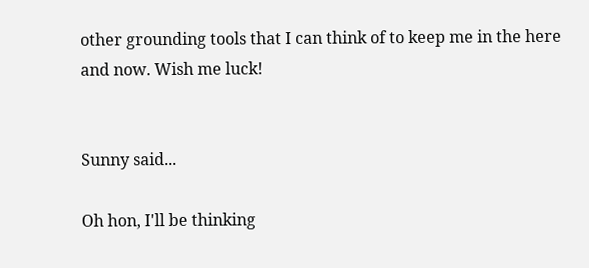other grounding tools that I can think of to keep me in the here and now. Wish me luck!


Sunny said...

Oh hon, I'll be thinking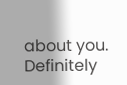about you. Definitely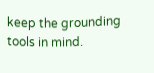keep the grounding tools in mind.